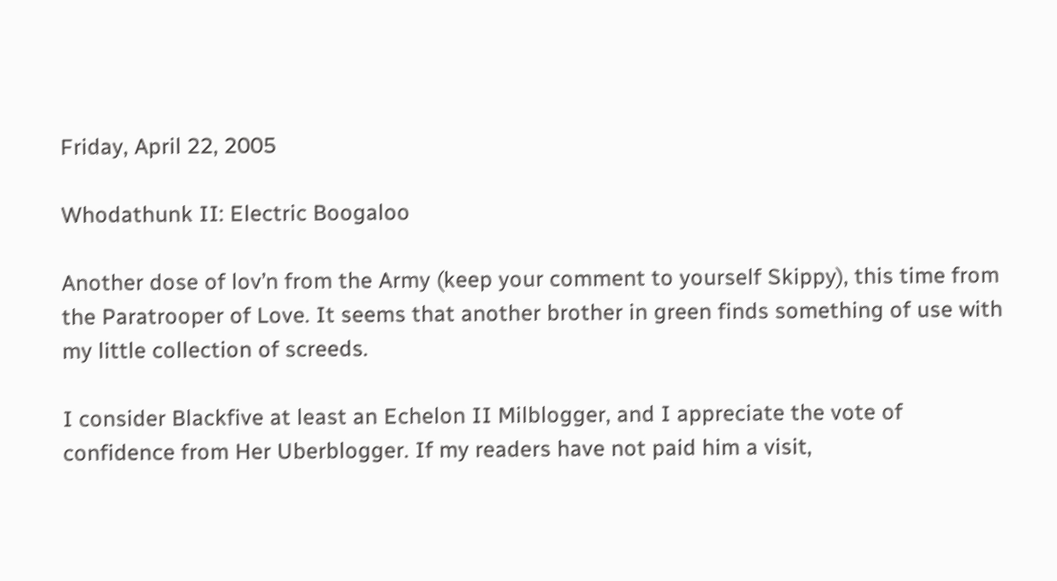Friday, April 22, 2005

Whodathunk II: Electric Boogaloo

Another dose of lov’n from the Army (keep your comment to yourself Skippy), this time from the Paratrooper of Love. It seems that another brother in green finds something of use with my little collection of screeds.

I consider Blackfive at least an Echelon II Milblogger, and I appreciate the vote of confidence from Her Uberblogger. If my readers have not paid him a visit,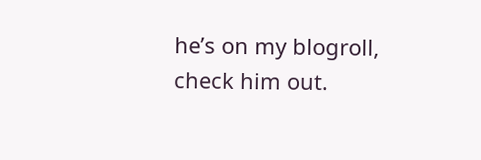he’s on my blogroll, check him out.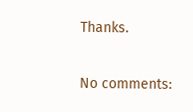Thanks.

No comments: